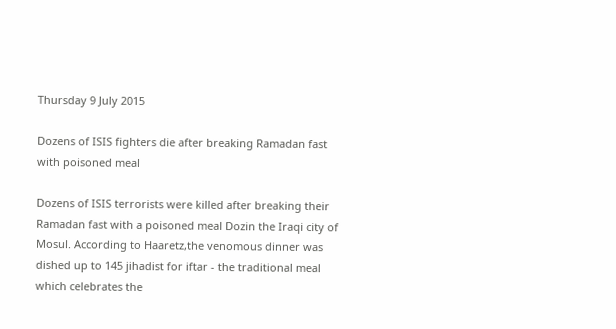Thursday 9 July 2015

Dozens of ISIS fighters die after breaking Ramadan fast with poisoned meal

Dozens of ISIS terrorists were killed after breaking their Ramadan fast with a poisoned meal Dozin the Iraqi city of Mosul. According to Haaretz,the venomous dinner was dished up to 145 jihadist for iftar - the traditional meal which celebrates the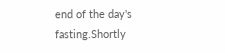end of the day's fasting.Shortly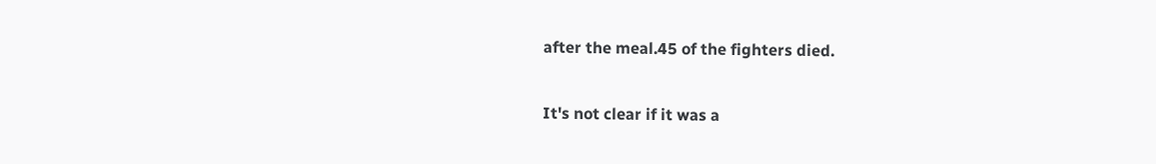after the meal.45 of the fighters died.

It's not clear if it was a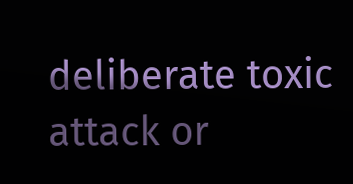deliberate toxic attack or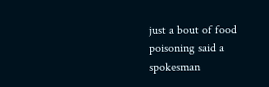just a bout of food poisoning said a spokesman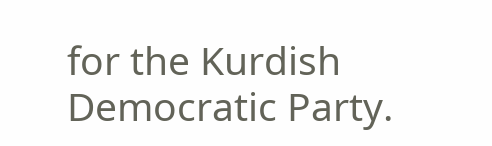for the Kurdish Democratic Party.